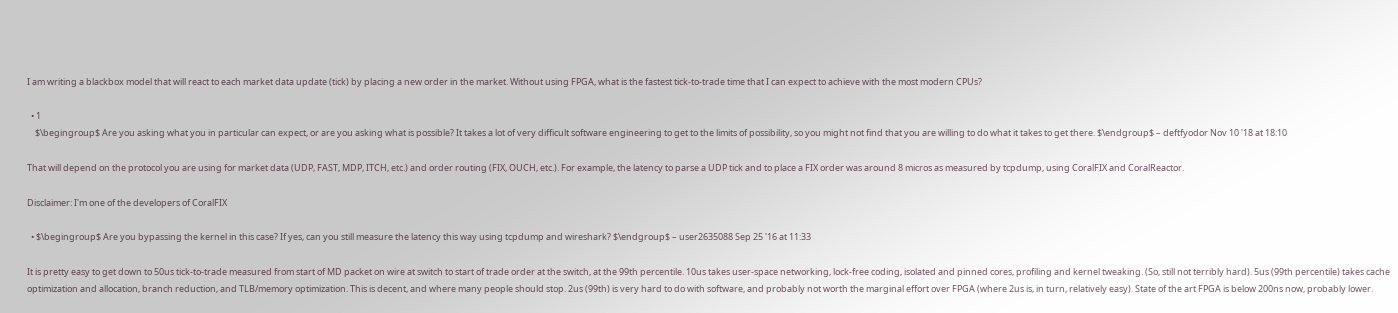I am writing a blackbox model that will react to each market data update (tick) by placing a new order in the market. Without using FPGA, what is the fastest tick-to-trade time that I can expect to achieve with the most modern CPUs?

  • 1
    $\begingroup$ Are you asking what you in particular can expect, or are you asking what is possible? It takes a lot of very difficult software engineering to get to the limits of possibility, so you might not find that you are willing to do what it takes to get there. $\endgroup$ – deftfyodor Nov 10 '18 at 18:10

That will depend on the protocol you are using for market data (UDP, FAST, MDP, ITCH, etc.) and order routing (FIX, OUCH, etc.). For example, the latency to parse a UDP tick and to place a FIX order was around 8 micros as measured by tcpdump, using CoralFIX and CoralReactor.

Disclaimer: I'm one of the developers of CoralFIX

  • $\begingroup$ Are you bypassing the kernel in this case? If yes, can you still measure the latency this way using tcpdump and wireshark? $\endgroup$ – user2635088 Sep 25 '16 at 11:33

It is pretty easy to get down to 50us tick-to-trade measured from start of MD packet on wire at switch to start of trade order at the switch, at the 99th percentile. 10us takes user-space networking, lock-free coding, isolated and pinned cores, profiling and kernel tweaking. (So, still not terribly hard). 5us (99th percentile) takes cache optimization and allocation, branch reduction, and TLB/memory optimization. This is decent, and where many people should stop. 2us (99th) is very hard to do with software, and probably not worth the marginal effort over FPGA (where 2us is, in turn, relatively easy). State of the art FPGA is below 200ns now, probably lower.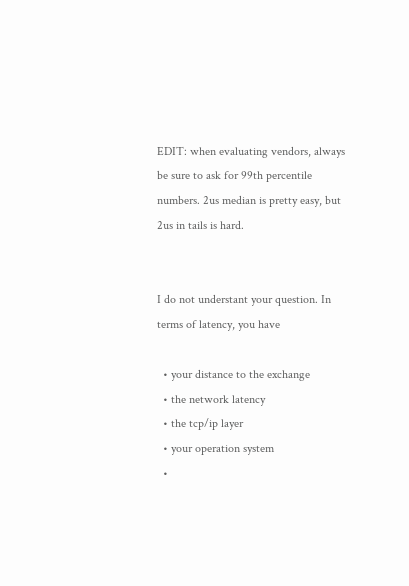EDIT: when evaluating vendors, always be sure to ask for 99th percentile numbers. 2us median is pretty easy, but 2us in tails is hard.


I do not understant your question. In terms of latency, you have

  • your distance to the exchange
  • the network latency
  • the tcp/ip layer
  • your operation system
  •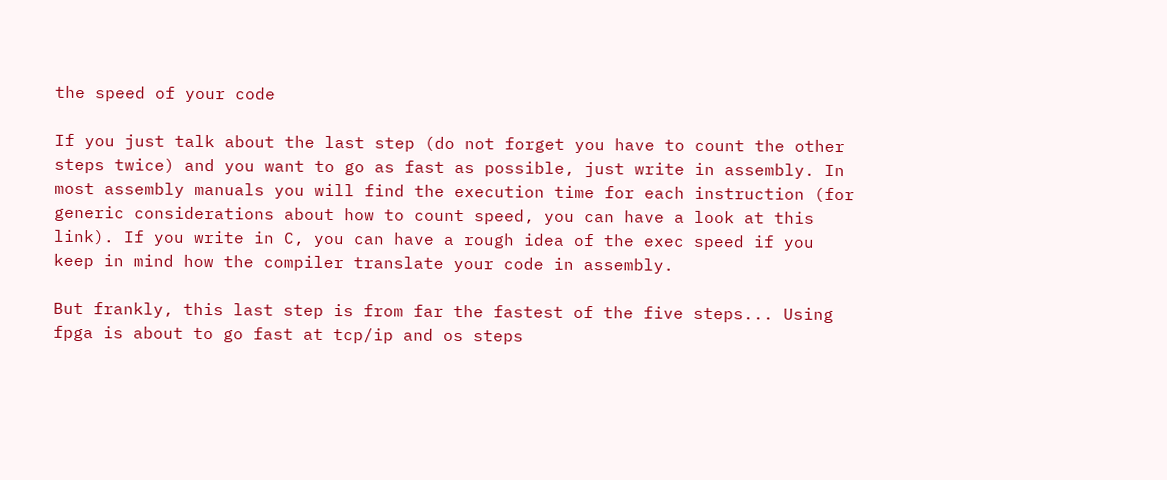the speed of your code

If you just talk about the last step (do not forget you have to count the other steps twice) and you want to go as fast as possible, just write in assembly. In most assembly manuals you will find the execution time for each instruction (for generic considerations about how to count speed, you can have a look at this link). If you write in C, you can have a rough idea of the exec speed if you keep in mind how the compiler translate your code in assembly.

But frankly, this last step is from far the fastest of the five steps... Using fpga is about to go fast at tcp/ip and os steps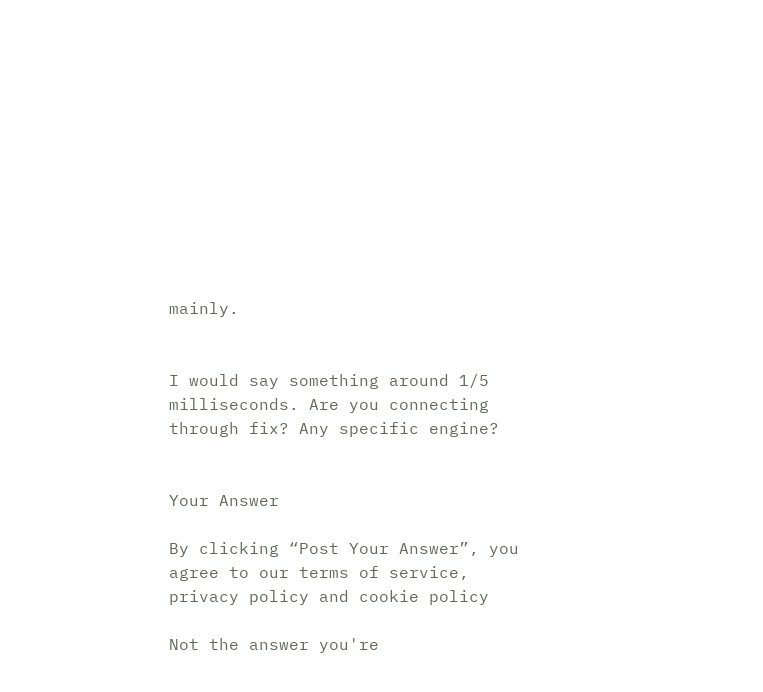mainly.


I would say something around 1/5 milliseconds. Are you connecting through fix? Any specific engine?


Your Answer

By clicking “Post Your Answer”, you agree to our terms of service, privacy policy and cookie policy

Not the answer you're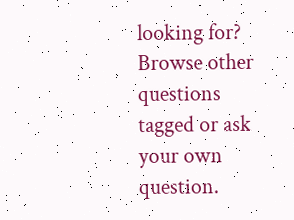looking for? Browse other questions tagged or ask your own question.